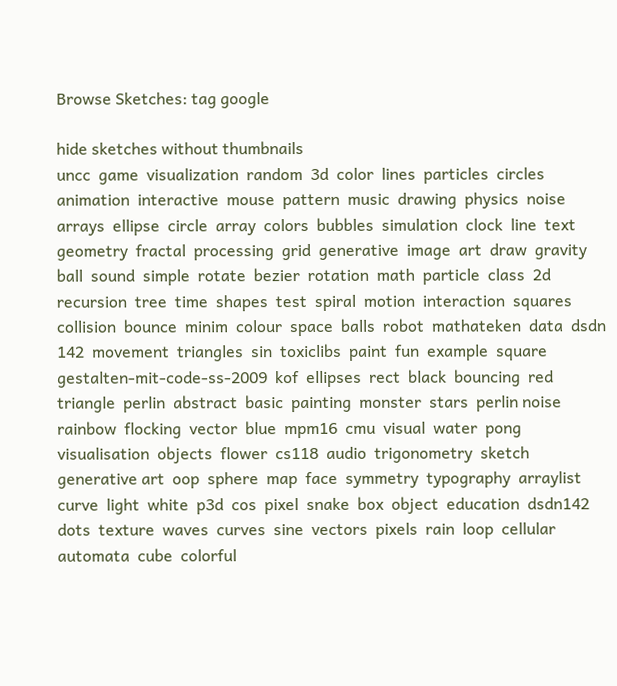Browse Sketches: tag google

hide sketches without thumbnails
uncc  game  visualization  random  3d  color  lines  particles  circles  animation  interactive  mouse  pattern  music  drawing  physics  noise  arrays  ellipse  circle  array  colors  bubbles  simulation  clock  line  text  geometry  fractal  processing  grid  generative  image  art  draw  gravity  ball  sound  simple  rotate  bezier  rotation  math  particle  class  2d  recursion  tree  time  shapes  test  spiral  motion  interaction  squares  collision  bounce  minim  colour  space  balls  robot  mathateken  data  dsdn 142  movement  triangles  sin  toxiclibs  paint  fun  example  square  gestalten-mit-code-ss-2009  kof  ellipses  rect  black  bouncing  red  triangle  perlin  abstract  basic  painting  monster  stars  perlin noise  rainbow  flocking  vector  blue  mpm16  cmu  visual  water  pong  visualisation  objects  flower  cs118  audio  trigonometry  sketch  generative art  oop  sphere  map  face  symmetry  typography  arraylist  curve  light  white  p3d  cos  pixel  snake  box  object  education  dsdn142  dots  texture  waves  curves  sine  vectors  pixels  rain  loop  cellular automata  cube  colorful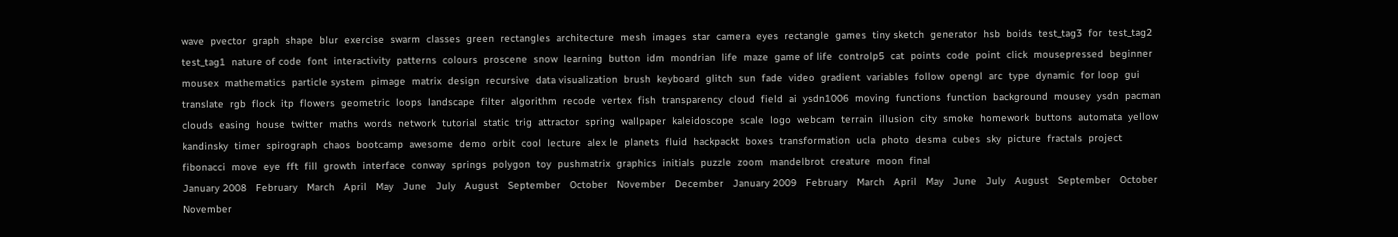wave  pvector  graph  shape  blur  exercise  swarm  classes  green  rectangles  architecture  mesh  images  star  camera  eyes  rectangle  games  tiny sketch  generator  hsb  boids  test_tag3  for  test_tag2  test_tag1  nature of code  font  interactivity  patterns  colours  proscene  snow  learning  button  idm  mondrian  life  maze  game of life  controlp5  cat  points  code  point  click  mousepressed  beginner  mousex  mathematics  particle system  pimage  matrix  design  recursive  data visualization  brush  keyboard  glitch  sun  fade  video  gradient  variables  follow  opengl  arc  type  dynamic  for loop  gui  translate  rgb  flock  itp  flowers  geometric  loops  landscape  filter  algorithm  recode  vertex  fish  transparency  cloud  field  ai  ysdn1006  moving  functions  function  background  mousey  ysdn  pacman  clouds  easing  house  twitter  maths  words  network  tutorial  static  trig  attractor  spring  wallpaper  kaleidoscope  scale  logo  webcam  terrain  illusion  city  smoke  homework  buttons  automata  yellow  kandinsky  timer  spirograph  chaos  bootcamp  awesome  demo  orbit  cool  lecture  alex le  planets  fluid  hackpackt  boxes  transformation  ucla  photo  desma  cubes  sky  picture  fractals  project  fibonacci  move  eye  fft  fill  growth  interface  conway  springs  polygon  toy  pushmatrix  graphics  initials  puzzle  zoom  mandelbrot  creature  moon  final
January 2008   February   March   April   May   June   July   August   September   October   November   December   January 2009   February   March   April   May   June   July   August   September   October   November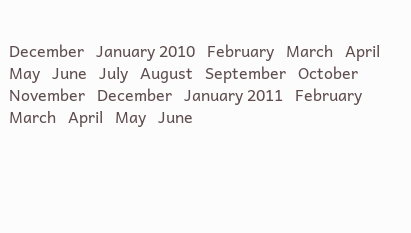December   January 2010   February   March   April   May   June   July   August   September   October   November   December   January 2011   February   March   April   May   June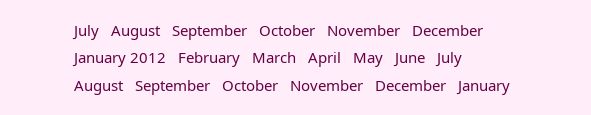July   August   September   October   November   December   January 2012   February   March   April   May   June   July   August   September   October   November   December   January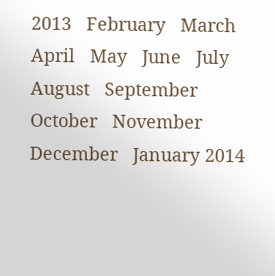2013   February   March   April   May   June   July   August   September   October   November   December   January 2014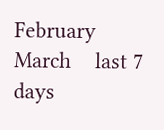February   March    last 7 days